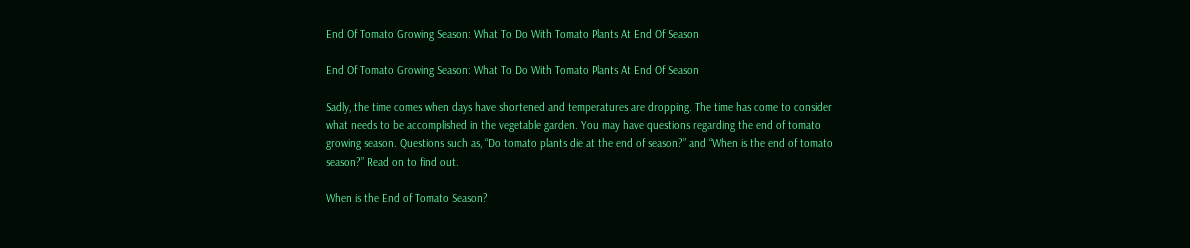End Of Tomato Growing Season: What To Do With Tomato Plants At End Of Season

End Of Tomato Growing Season: What To Do With Tomato Plants At End Of Season

Sadly, the time comes when days have shortened and temperatures are dropping. The time has come to consider what needs to be accomplished in the vegetable garden. You may have questions regarding the end of tomato growing season. Questions such as, “Do tomato plants die at the end of season?” and “When is the end of tomato season?” Read on to find out.

When is the End of Tomato Season?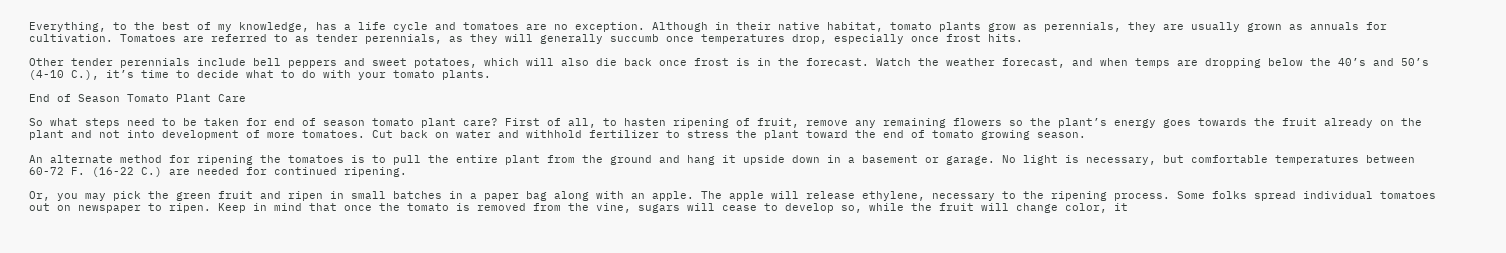Everything, to the best of my knowledge, has a life cycle and tomatoes are no exception. Although in their native habitat, tomato plants grow as perennials, they are usually grown as annuals for cultivation. Tomatoes are referred to as tender perennials, as they will generally succumb once temperatures drop, especially once frost hits.

Other tender perennials include bell peppers and sweet potatoes, which will also die back once frost is in the forecast. Watch the weather forecast, and when temps are dropping below the 40’s and 50’s (4-10 C.), it’s time to decide what to do with your tomato plants.

End of Season Tomato Plant Care

So what steps need to be taken for end of season tomato plant care? First of all, to hasten ripening of fruit, remove any remaining flowers so the plant’s energy goes towards the fruit already on the plant and not into development of more tomatoes. Cut back on water and withhold fertilizer to stress the plant toward the end of tomato growing season.

An alternate method for ripening the tomatoes is to pull the entire plant from the ground and hang it upside down in a basement or garage. No light is necessary, but comfortable temperatures between 60-72 F. (16-22 C.) are needed for continued ripening.

Or, you may pick the green fruit and ripen in small batches in a paper bag along with an apple. The apple will release ethylene, necessary to the ripening process. Some folks spread individual tomatoes out on newspaper to ripen. Keep in mind that once the tomato is removed from the vine, sugars will cease to develop so, while the fruit will change color, it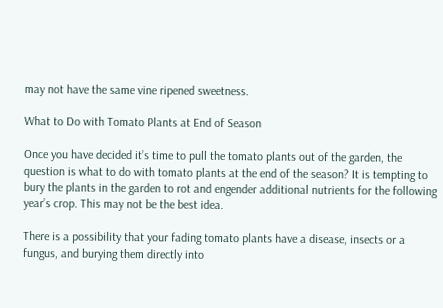may not have the same vine ripened sweetness.

What to Do with Tomato Plants at End of Season

Once you have decided it’s time to pull the tomato plants out of the garden, the question is what to do with tomato plants at the end of the season? It is tempting to bury the plants in the garden to rot and engender additional nutrients for the following year’s crop. This may not be the best idea.

There is a possibility that your fading tomato plants have a disease, insects or a fungus, and burying them directly into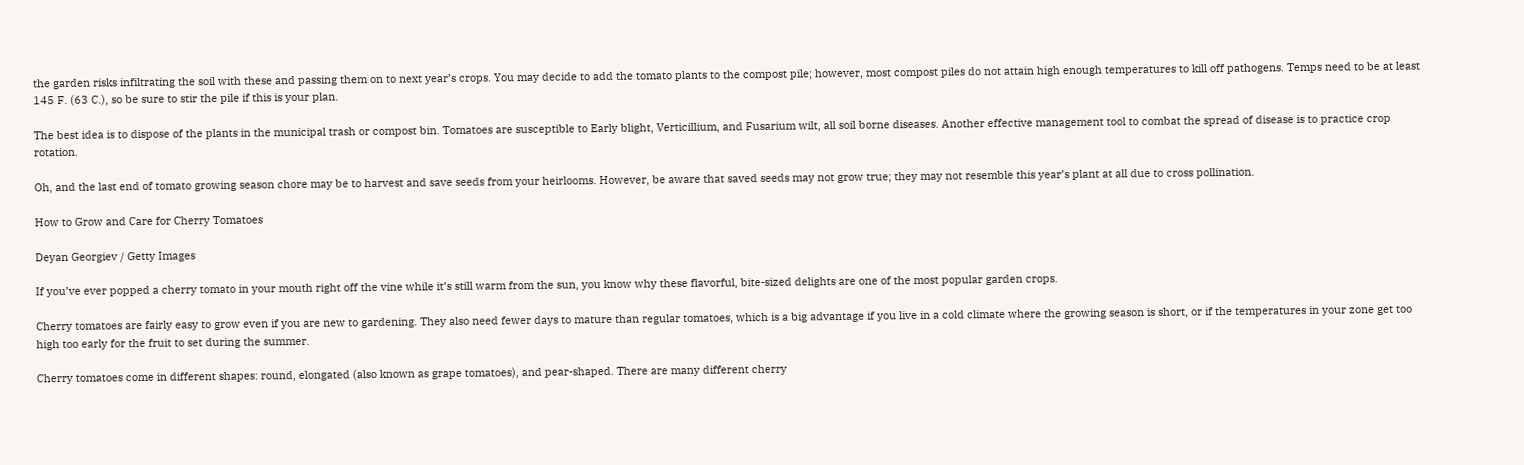the garden risks infiltrating the soil with these and passing them on to next year’s crops. You may decide to add the tomato plants to the compost pile; however, most compost piles do not attain high enough temperatures to kill off pathogens. Temps need to be at least 145 F. (63 C.), so be sure to stir the pile if this is your plan.

The best idea is to dispose of the plants in the municipal trash or compost bin. Tomatoes are susceptible to Early blight, Verticillium, and Fusarium wilt, all soil borne diseases. Another effective management tool to combat the spread of disease is to practice crop rotation.

Oh, and the last end of tomato growing season chore may be to harvest and save seeds from your heirlooms. However, be aware that saved seeds may not grow true; they may not resemble this year’s plant at all due to cross pollination.

How to Grow and Care for Cherry Tomatoes

Deyan Georgiev / Getty Images

If you’ve ever popped a cherry tomato in your mouth right off the vine while it’s still warm from the sun, you know why these flavorful, bite-sized delights are one of the most popular garden crops.

Cherry tomatoes are fairly easy to grow even if you are new to gardening. They also need fewer days to mature than regular tomatoes, which is a big advantage if you live in a cold climate where the growing season is short, or if the temperatures in your zone get too high too early for the fruit to set during the summer.

Cherry tomatoes come in different shapes: round, elongated (also known as grape tomatoes), and pear-shaped. There are many different cherry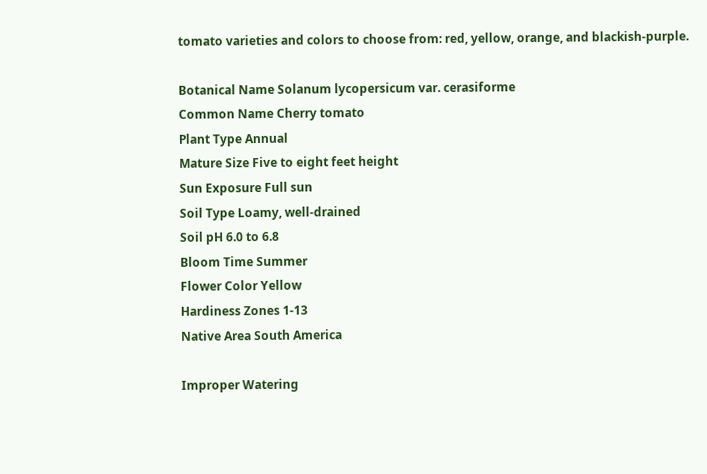tomato varieties and colors to choose from: red, yellow, orange, and blackish-purple.

Botanical Name Solanum lycopersicum var. cerasiforme
Common Name Cherry tomato
Plant Type Annual
Mature Size Five to eight feet height
Sun Exposure Full sun
Soil Type Loamy, well-drained
Soil pH 6.0 to 6.8
Bloom Time Summer
Flower Color Yellow
Hardiness Zones 1-13
Native Area South America

Improper Watering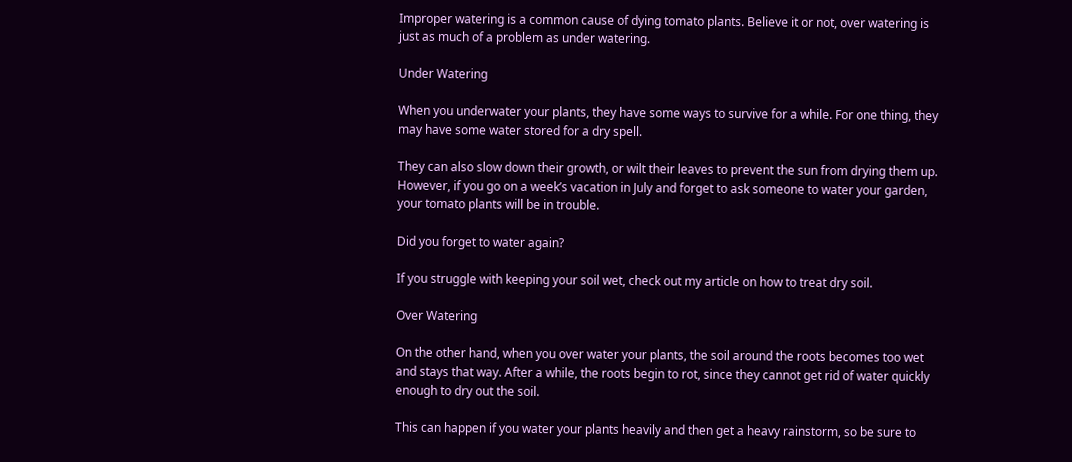Improper watering is a common cause of dying tomato plants. Believe it or not, over watering is just as much of a problem as under watering.

Under Watering

When you underwater your plants, they have some ways to survive for a while. For one thing, they may have some water stored for a dry spell.

They can also slow down their growth, or wilt their leaves to prevent the sun from drying them up. However, if you go on a week’s vacation in July and forget to ask someone to water your garden, your tomato plants will be in trouble.

Did you forget to water again?

If you struggle with keeping your soil wet, check out my article on how to treat dry soil.

Over Watering

On the other hand, when you over water your plants, the soil around the roots becomes too wet and stays that way. After a while, the roots begin to rot, since they cannot get rid of water quickly enough to dry out the soil.

This can happen if you water your plants heavily and then get a heavy rainstorm, so be sure to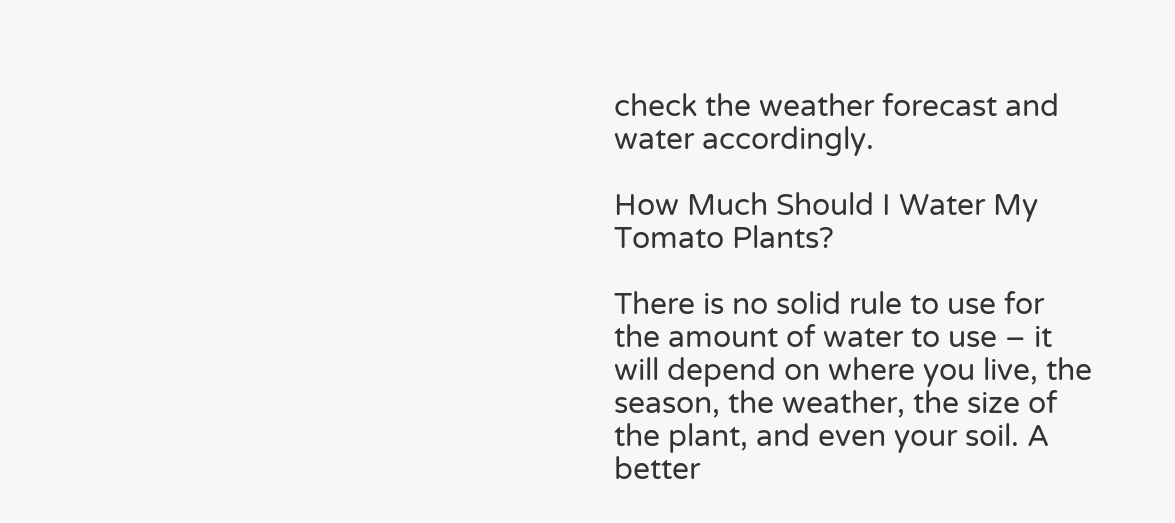check the weather forecast and water accordingly.

How Much Should I Water My Tomato Plants?

There is no solid rule to use for the amount of water to use – it will depend on where you live, the season, the weather, the size of the plant, and even your soil. A better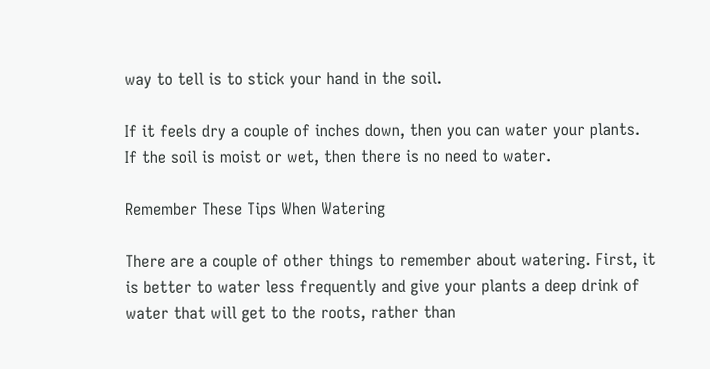way to tell is to stick your hand in the soil.

If it feels dry a couple of inches down, then you can water your plants. If the soil is moist or wet, then there is no need to water.

Remember These Tips When Watering

There are a couple of other things to remember about watering. First, it is better to water less frequently and give your plants a deep drink of water that will get to the roots, rather than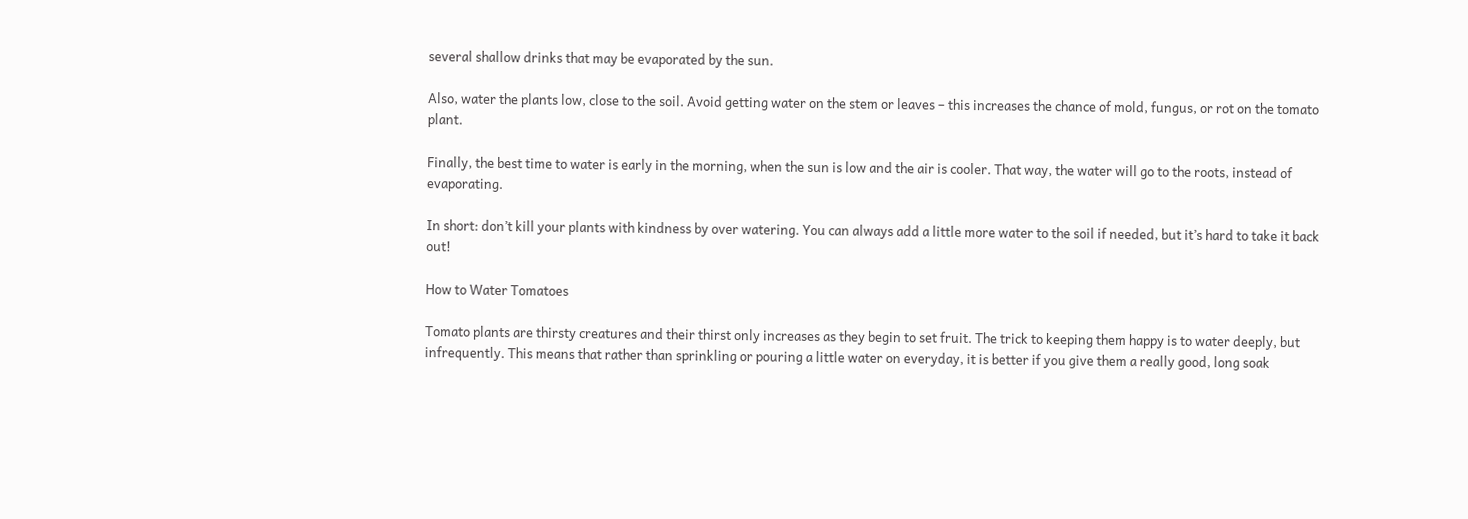several shallow drinks that may be evaporated by the sun.

Also, water the plants low, close to the soil. Avoid getting water on the stem or leaves – this increases the chance of mold, fungus, or rot on the tomato plant.

Finally, the best time to water is early in the morning, when the sun is low and the air is cooler. That way, the water will go to the roots, instead of evaporating.

In short: don’t kill your plants with kindness by over watering. You can always add a little more water to the soil if needed, but it’s hard to take it back out!

How to Water Tomatoes

Tomato plants are thirsty creatures and their thirst only increases as they begin to set fruit. The trick to keeping them happy is to water deeply, but infrequently. This means that rather than sprinkling or pouring a little water on everyday, it is better if you give them a really good, long soak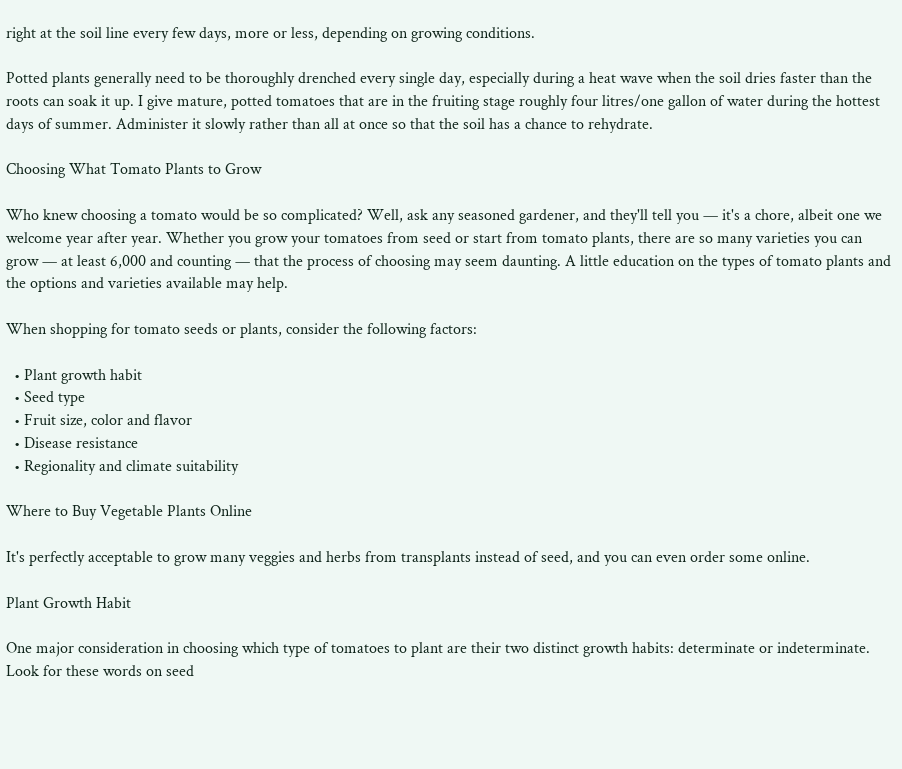right at the soil line every few days, more or less, depending on growing conditions.

Potted plants generally need to be thoroughly drenched every single day, especially during a heat wave when the soil dries faster than the roots can soak it up. I give mature, potted tomatoes that are in the fruiting stage roughly four litres/one gallon of water during the hottest days of summer. Administer it slowly rather than all at once so that the soil has a chance to rehydrate.

Choosing What Tomato Plants to Grow

Who knew choosing a tomato would be so complicated? Well, ask any seasoned gardener, and they'll tell you — it's a chore, albeit one we welcome year after year. Whether you grow your tomatoes from seed or start from tomato plants, there are so many varieties you can grow — at least 6,000 and counting — that the process of choosing may seem daunting. A little education on the types of tomato plants and the options and varieties available may help.

When shopping for tomato seeds or plants, consider the following factors:

  • Plant growth habit
  • Seed type
  • Fruit size, color and flavor
  • Disease resistance
  • Regionality and climate suitability

Where to Buy Vegetable Plants Online

It's perfectly acceptable to grow many veggies and herbs from transplants instead of seed, and you can even order some online.

Plant Growth Habit

One major consideration in choosing which type of tomatoes to plant are their two distinct growth habits: determinate or indeterminate. Look for these words on seed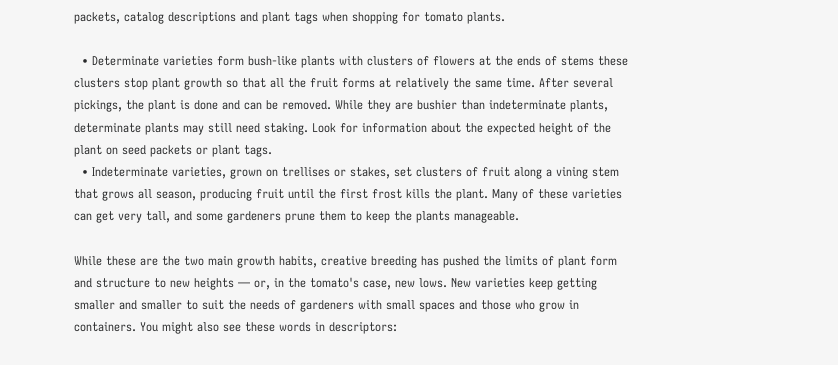packets, catalog descriptions and plant tags when shopping for tomato plants.

  • Determinate varieties form bush-like plants with clusters of flowers at the ends of stems these clusters stop plant growth so that all the fruit forms at relatively the same time. After several pickings, the plant is done and can be removed. While they are bushier than indeterminate plants, determinate plants may still need staking. Look for information about the expected height of the plant on seed packets or plant tags.
  • Indeterminate varieties, grown on trellises or stakes, set clusters of fruit along a vining stem that grows all season, producing fruit until the first frost kills the plant. Many of these varieties can get very tall, and some gardeners prune them to keep the plants manageable.

While these are the two main growth habits, creative breeding has pushed the limits of plant form and structure to new heights — or, in the tomato's case, new lows. New varieties keep getting smaller and smaller to suit the needs of gardeners with small spaces and those who grow in containers. You might also see these words in descriptors: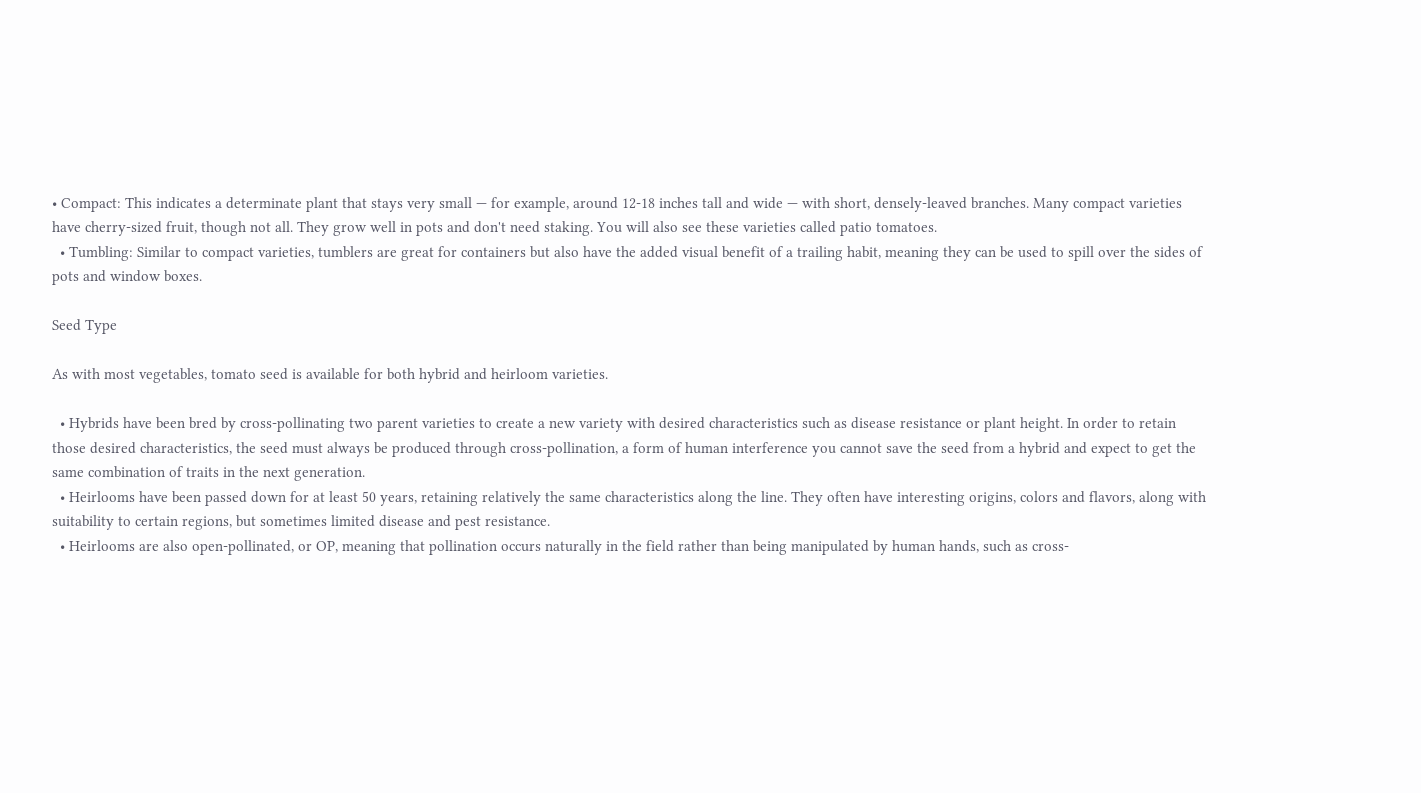• Compact: This indicates a determinate plant that stays very small — for example, around 12-18 inches tall and wide — with short, densely-leaved branches. Many compact varieties have cherry-sized fruit, though not all. They grow well in pots and don't need staking. You will also see these varieties called patio tomatoes.
  • Tumbling: Similar to compact varieties, tumblers are great for containers but also have the added visual benefit of a trailing habit, meaning they can be used to spill over the sides of pots and window boxes.

Seed Type

As with most vegetables, tomato seed is available for both hybrid and heirloom varieties.

  • Hybrids have been bred by cross-pollinating two parent varieties to create a new variety with desired characteristics such as disease resistance or plant height. In order to retain those desired characteristics, the seed must always be produced through cross-pollination, a form of human interference you cannot save the seed from a hybrid and expect to get the same combination of traits in the next generation.
  • Heirlooms have been passed down for at least 50 years, retaining relatively the same characteristics along the line. They often have interesting origins, colors and flavors, along with suitability to certain regions, but sometimes limited disease and pest resistance.
  • Heirlooms are also open-pollinated, or OP, meaning that pollination occurs naturally in the field rather than being manipulated by human hands, such as cross-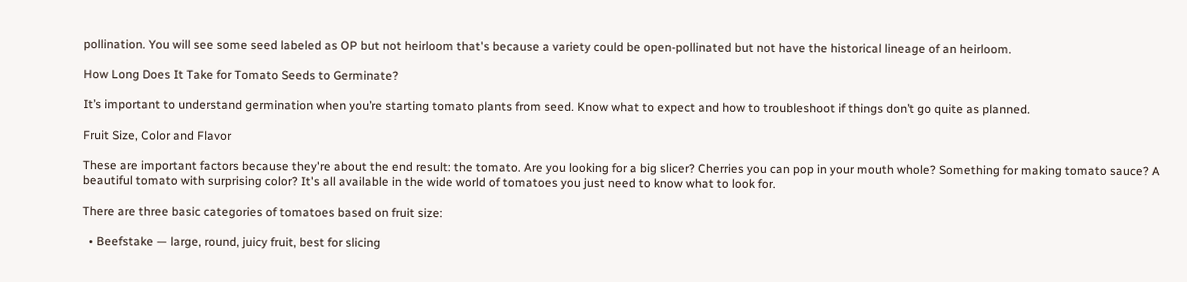pollination. You will see some seed labeled as OP but not heirloom that's because a variety could be open-pollinated but not have the historical lineage of an heirloom.

How Long Does It Take for Tomato Seeds to Germinate?

It’s important to understand germination when you’re starting tomato plants from seed. Know what to expect and how to troubleshoot if things don’t go quite as planned.

Fruit Size, Color and Flavor

These are important factors because they're about the end result: the tomato. Are you looking for a big slicer? Cherries you can pop in your mouth whole? Something for making tomato sauce? A beautiful tomato with surprising color? It's all available in the wide world of tomatoes you just need to know what to look for.

There are three basic categories of tomatoes based on fruit size:

  • Beefstake — large, round, juicy fruit, best for slicing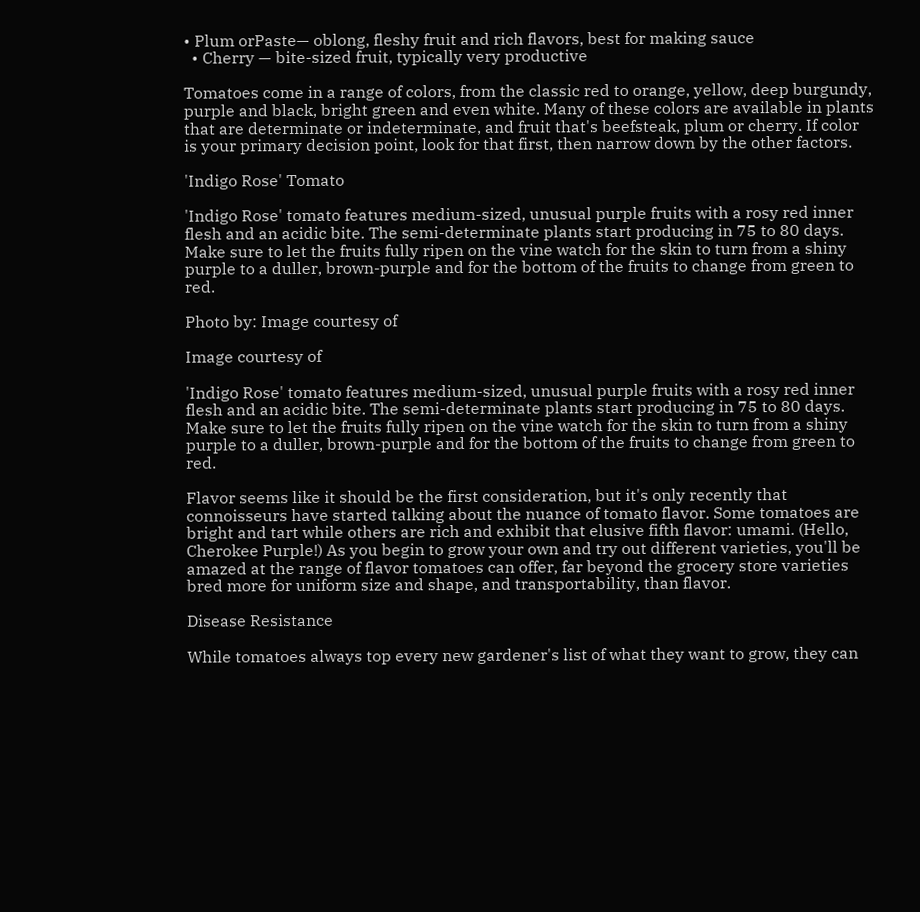• Plum orPaste— oblong, fleshy fruit and rich flavors, best for making sauce
  • Cherry — bite-sized fruit, typically very productive

Tomatoes come in a range of colors, from the classic red to orange, yellow, deep burgundy, purple and black, bright green and even white. Many of these colors are available in plants that are determinate or indeterminate, and fruit that's beefsteak, plum or cherry. If color is your primary decision point, look for that first, then narrow down by the other factors.

'Indigo Rose' Tomato

'Indigo Rose' tomato features medium-sized, unusual purple fruits with a rosy red inner flesh and an acidic bite. The semi-determinate plants start producing in 75 to 80 days. Make sure to let the fruits fully ripen on the vine watch for the skin to turn from a shiny purple to a duller, brown-purple and for the bottom of the fruits to change from green to red.

Photo by: Image courtesy of

Image courtesy of

'Indigo Rose' tomato features medium-sized, unusual purple fruits with a rosy red inner flesh and an acidic bite. The semi-determinate plants start producing in 75 to 80 days. Make sure to let the fruits fully ripen on the vine watch for the skin to turn from a shiny purple to a duller, brown-purple and for the bottom of the fruits to change from green to red.

Flavor seems like it should be the first consideration, but it's only recently that connoisseurs have started talking about the nuance of tomato flavor. Some tomatoes are bright and tart while others are rich and exhibit that elusive fifth flavor: umami. (Hello, Cherokee Purple!) As you begin to grow your own and try out different varieties, you'll be amazed at the range of flavor tomatoes can offer, far beyond the grocery store varieties bred more for uniform size and shape, and transportability, than flavor.

Disease Resistance

While tomatoes always top every new gardener's list of what they want to grow, they can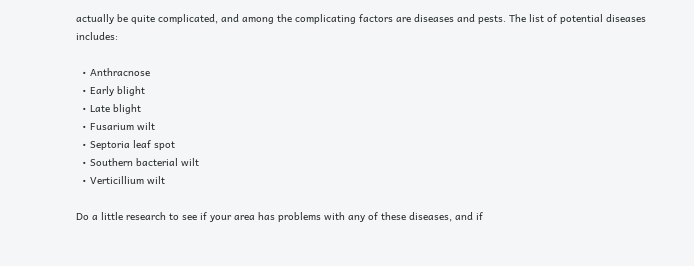actually be quite complicated, and among the complicating factors are diseases and pests. The list of potential diseases includes:

  • Anthracnose
  • Early blight
  • Late blight
  • Fusarium wilt
  • Septoria leaf spot
  • Southern bacterial wilt
  • Verticillium wilt

Do a little research to see if your area has problems with any of these diseases, and if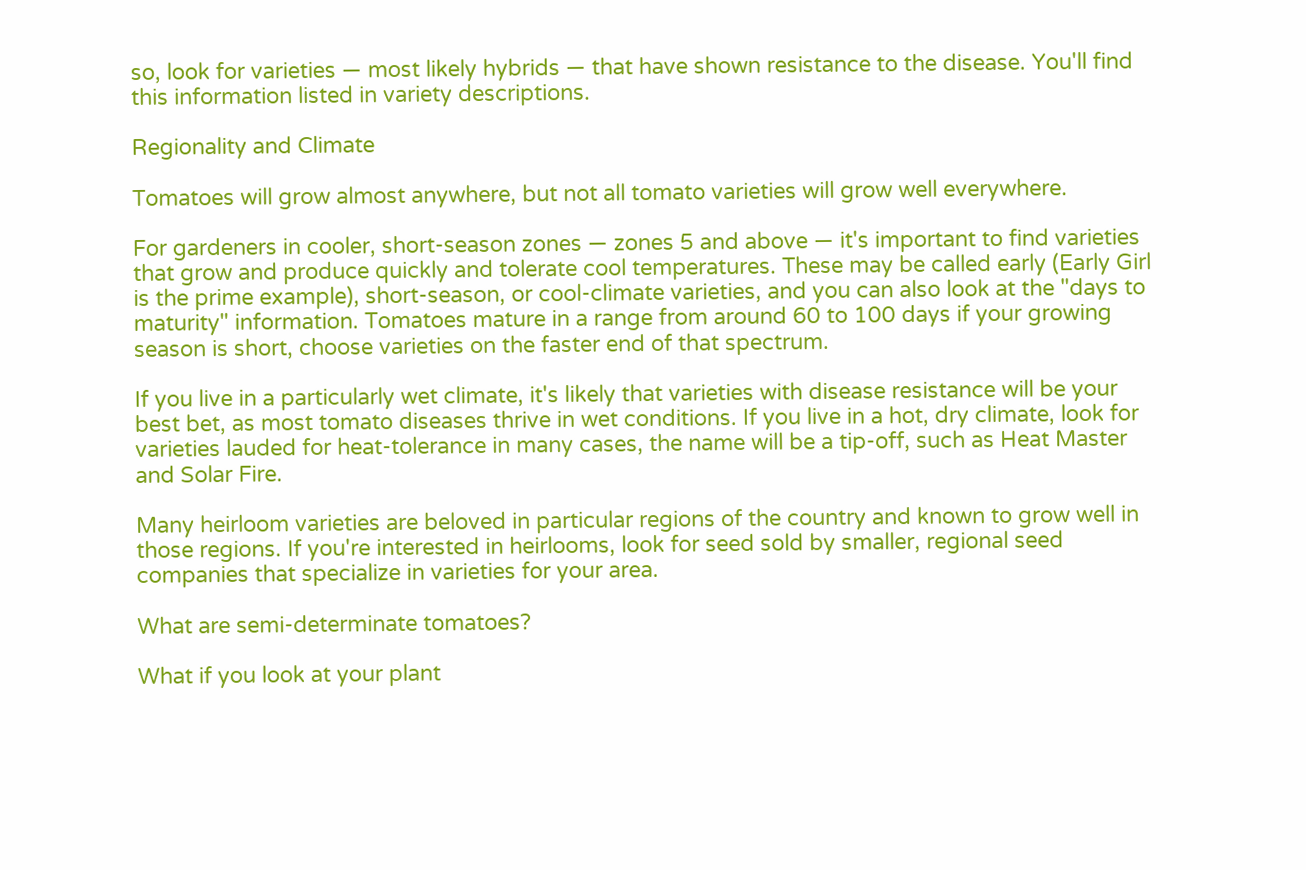so, look for varieties — most likely hybrids — that have shown resistance to the disease. You'll find this information listed in variety descriptions.

Regionality and Climate

Tomatoes will grow almost anywhere, but not all tomato varieties will grow well everywhere.

For gardeners in cooler, short-season zones — zones 5 and above — it's important to find varieties that grow and produce quickly and tolerate cool temperatures. These may be called early (Early Girl is the prime example), short-season, or cool-climate varieties, and you can also look at the "days to maturity" information. Tomatoes mature in a range from around 60 to 100 days if your growing season is short, choose varieties on the faster end of that spectrum.

If you live in a particularly wet climate, it's likely that varieties with disease resistance will be your best bet, as most tomato diseases thrive in wet conditions. If you live in a hot, dry climate, look for varieties lauded for heat-tolerance in many cases, the name will be a tip-off, such as Heat Master and Solar Fire.

Many heirloom varieties are beloved in particular regions of the country and known to grow well in those regions. If you're interested in heirlooms, look for seed sold by smaller, regional seed companies that specialize in varieties for your area.

What are semi-determinate tomatoes?

What if you look at your plant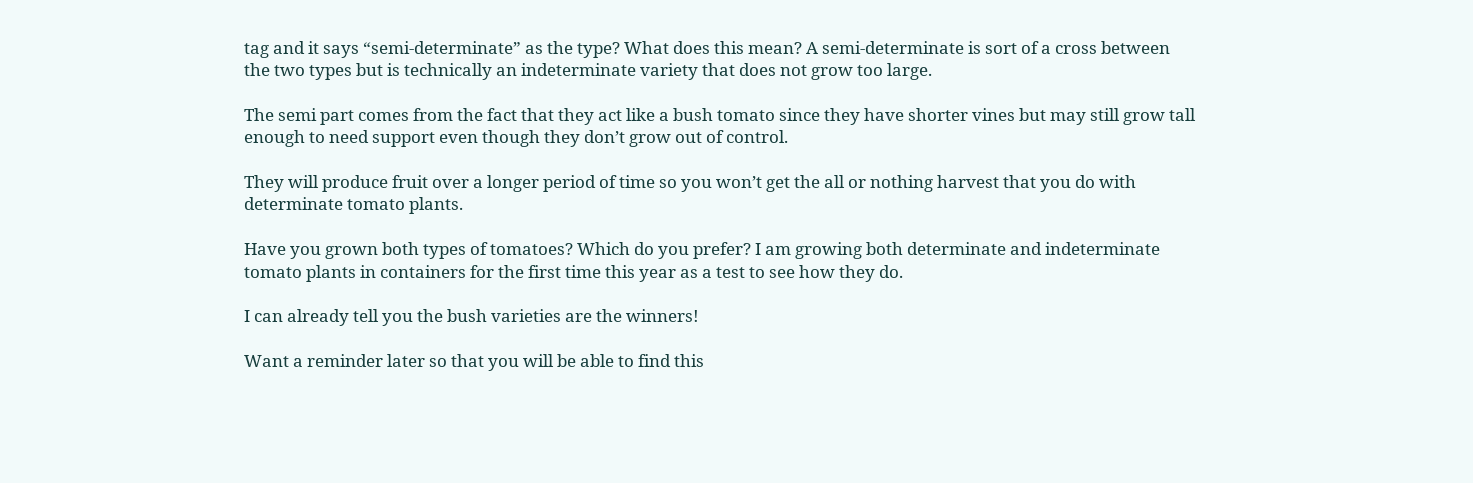tag and it says “semi-determinate” as the type? What does this mean? A semi-determinate is sort of a cross between the two types but is technically an indeterminate variety that does not grow too large.

The semi part comes from the fact that they act like a bush tomato since they have shorter vines but may still grow tall enough to need support even though they don’t grow out of control.

They will produce fruit over a longer period of time so you won’t get the all or nothing harvest that you do with determinate tomato plants.

Have you grown both types of tomatoes? Which do you prefer? I am growing both determinate and indeterminate tomato plants in containers for the first time this year as a test to see how they do.

I can already tell you the bush varieties are the winners!

Want a reminder later so that you will be able to find this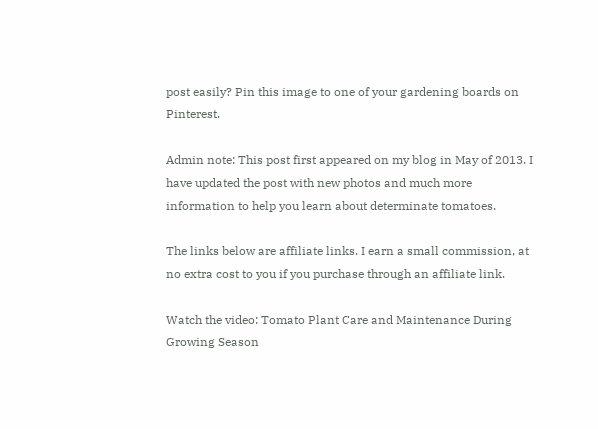post easily? Pin this image to one of your gardening boards on Pinterest.

Admin note: This post first appeared on my blog in May of 2013. I have updated the post with new photos and much more information to help you learn about determinate tomatoes.

The links below are affiliate links. I earn a small commission, at no extra cost to you if you purchase through an affiliate link.

Watch the video: Tomato Plant Care and Maintenance During Growing Season